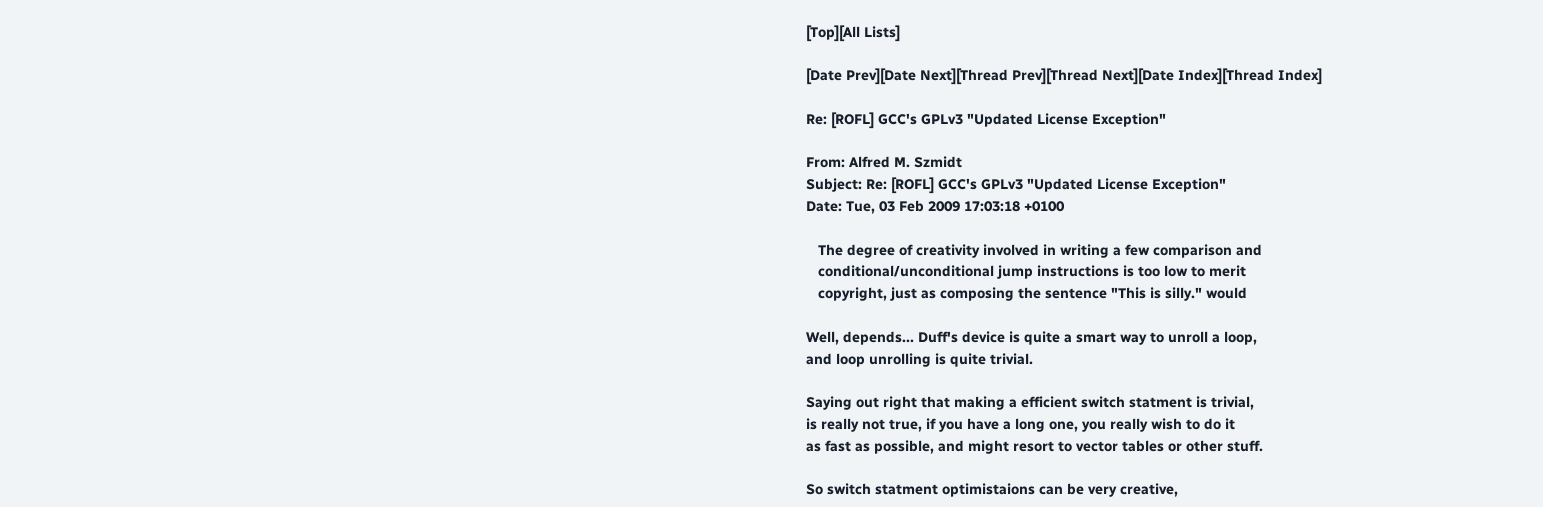[Top][All Lists]

[Date Prev][Date Next][Thread Prev][Thread Next][Date Index][Thread Index]

Re: [ROFL] GCC's GPLv3 "Updated License Exception"

From: Alfred M. Szmidt
Subject: Re: [ROFL] GCC's GPLv3 "Updated License Exception"
Date: Tue, 03 Feb 2009 17:03:18 +0100

   The degree of creativity involved in writing a few comparison and
   conditional/unconditional jump instructions is too low to merit
   copyright, just as composing the sentence "This is silly." would

Well, depends... Duff's device is quite a smart way to unroll a loop,
and loop unrolling is quite trivial.

Saying out right that making a efficient switch statment is trivial,
is really not true, if you have a long one, you really wish to do it
as fast as possible, and might resort to vector tables or other stuff.

So switch statment optimistaions can be very creative,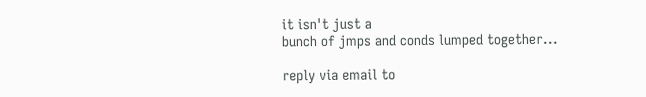it isn't just a
bunch of jmps and conds lumped together...

reply via email to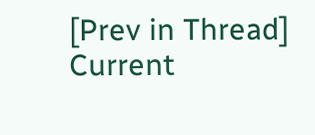[Prev in Thread] Current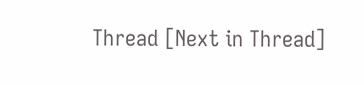Thread [Next in Thread]